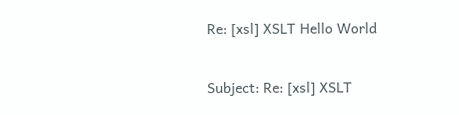Re: [xsl] XSLT Hello World

Subject: Re: [xsl] XSLT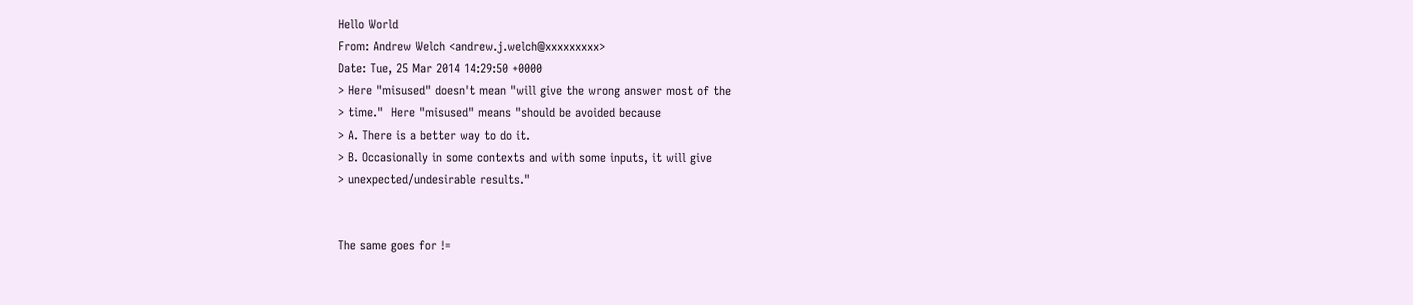Hello World
From: Andrew Welch <andrew.j.welch@xxxxxxxxx>
Date: Tue, 25 Mar 2014 14:29:50 +0000
> Here "misused" doesn't mean "will give the wrong answer most of the
> time."  Here "misused" means "should be avoided because
> A. There is a better way to do it.
> B. Occasionally in some contexts and with some inputs, it will give
> unexpected/undesirable results."


The same goes for !=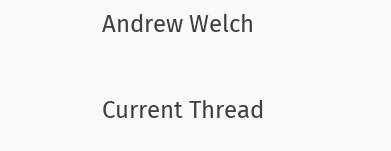Andrew Welch

Current Thread